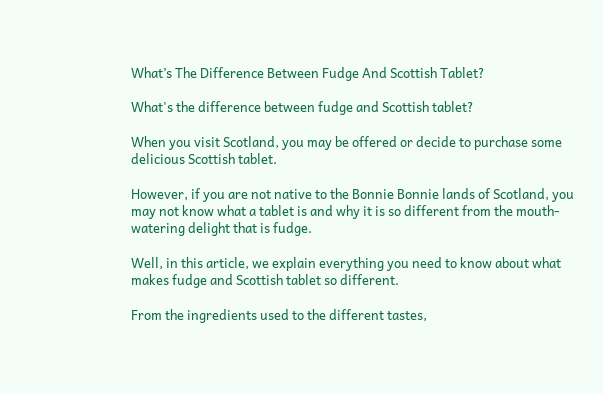What’s The Difference Between Fudge And Scottish Tablet?

What's the difference between fudge and Scottish tablet?

When you visit Scotland, you may be offered or decide to purchase some delicious Scottish tablet.

However, if you are not native to the Bonnie Bonnie lands of Scotland, you may not know what a tablet is and why it is so different from the mouth-watering delight that is fudge.

Well, in this article, we explain everything you need to know about what makes fudge and Scottish tablet so different.

From the ingredients used to the different tastes,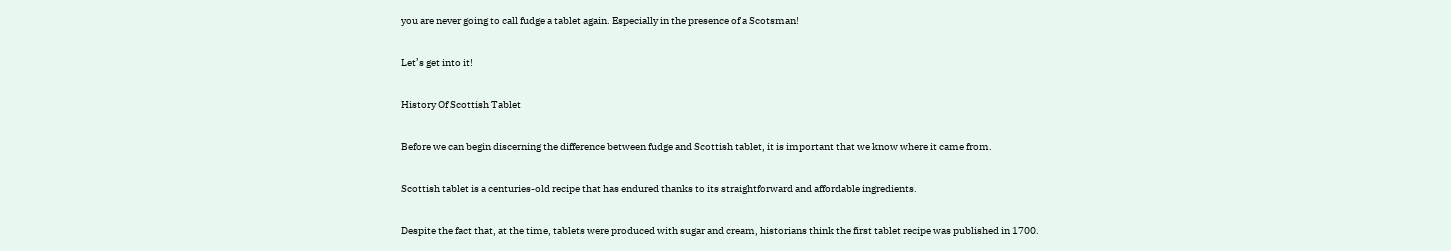you are never going to call fudge a tablet again. Especially in the presence of a Scotsman!

Let’s get into it!

History Of Scottish Tablet

Before we can begin discerning the difference between fudge and Scottish tablet, it is important that we know where it came from.

Scottish tablet is a centuries-old recipe that has endured thanks to its straightforward and affordable ingredients.

Despite the fact that, at the time, tablets were produced with sugar and cream, historians think the first tablet recipe was published in 1700.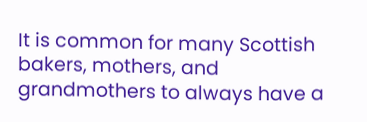It is common for many Scottish bakers, mothers, and grandmothers to always have a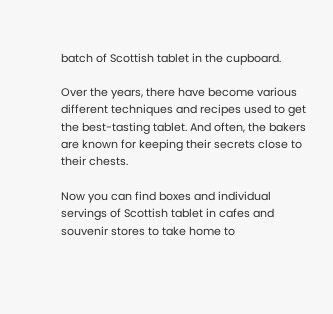batch of Scottish tablet in the cupboard.

Over the years, there have become various different techniques and recipes used to get the best-tasting tablet. And often, the bakers are known for keeping their secrets close to their chests.

Now you can find boxes and individual servings of Scottish tablet in cafes and souvenir stores to take home to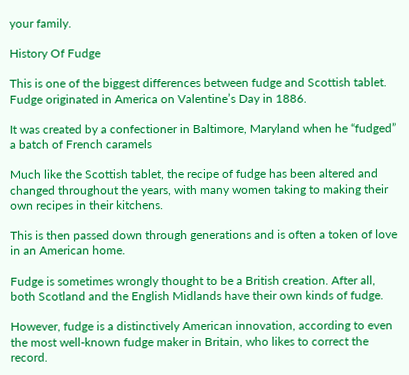your family.

History Of Fudge

This is one of the biggest differences between fudge and Scottish tablet. Fudge originated in America on Valentine’s Day in 1886.

It was created by a confectioner in Baltimore, Maryland when he “fudged” a batch of French caramels

Much like the Scottish tablet, the recipe of fudge has been altered and changed throughout the years, with many women taking to making their own recipes in their kitchens.

This is then passed down through generations and is often a token of love in an American home.

Fudge is sometimes wrongly thought to be a British creation. After all, both Scotland and the English Midlands have their own kinds of fudge.

However, fudge is a distinctively American innovation, according to even the most well-known fudge maker in Britain, who likes to correct the record.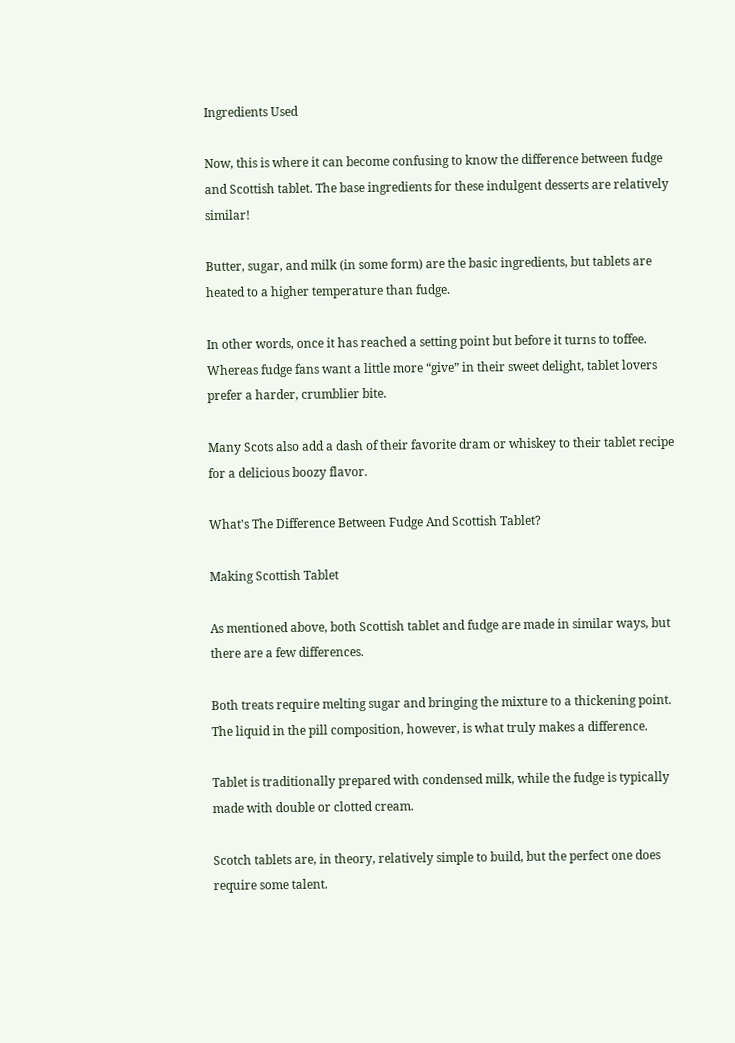Ingredients Used

Now, this is where it can become confusing to know the difference between fudge and Scottish tablet. The base ingredients for these indulgent desserts are relatively similar!

Butter, sugar, and milk (in some form) are the basic ingredients, but tablets are heated to a higher temperature than fudge.

In other words, once it has reached a setting point but before it turns to toffee. Whereas fudge fans want a little more “give” in their sweet delight, tablet lovers prefer a harder, crumblier bite.

Many Scots also add a dash of their favorite dram or whiskey to their tablet recipe for a delicious boozy flavor.

What's The Difference Between Fudge And Scottish Tablet?

Making Scottish Tablet

As mentioned above, both Scottish tablet and fudge are made in similar ways, but there are a few differences.

Both treats require melting sugar and bringing the mixture to a thickening point. The liquid in the pill composition, however, is what truly makes a difference.

Tablet is traditionally prepared with condensed milk, while the fudge is typically made with double or clotted cream.

Scotch tablets are, in theory, relatively simple to build, but the perfect one does require some talent.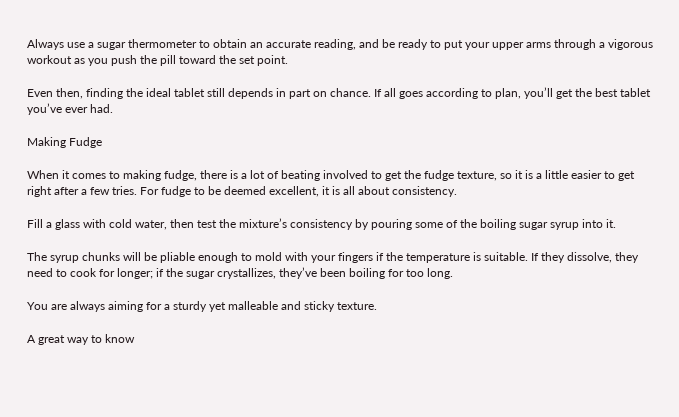Always use a sugar thermometer to obtain an accurate reading, and be ready to put your upper arms through a vigorous workout as you push the pill toward the set point.

Even then, finding the ideal tablet still depends in part on chance. If all goes according to plan, you’ll get the best tablet you’ve ever had.

Making Fudge

When it comes to making fudge, there is a lot of beating involved to get the fudge texture, so it is a little easier to get right after a few tries. For fudge to be deemed excellent, it is all about consistency.

Fill a glass with cold water, then test the mixture’s consistency by pouring some of the boiling sugar syrup into it.

The syrup chunks will be pliable enough to mold with your fingers if the temperature is suitable. If they dissolve, they need to cook for longer; if the sugar crystallizes, they’ve been boiling for too long.

You are always aiming for a sturdy yet malleable and sticky texture.

A great way to know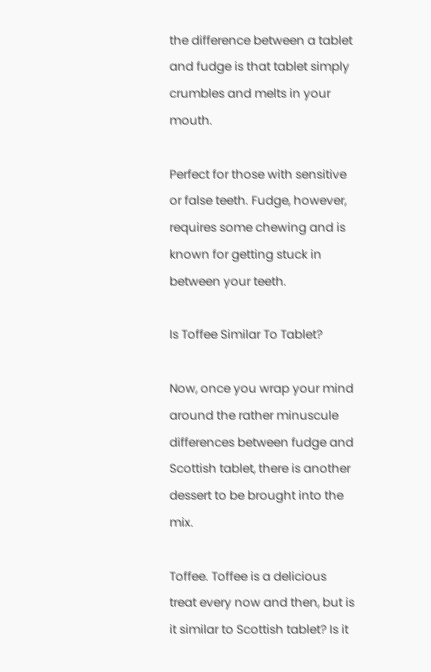the difference between a tablet and fudge is that tablet simply crumbles and melts in your mouth.

Perfect for those with sensitive or false teeth. Fudge, however, requires some chewing and is known for getting stuck in between your teeth.

Is Toffee Similar To Tablet?

Now, once you wrap your mind around the rather minuscule differences between fudge and Scottish tablet, there is another dessert to be brought into the mix.

Toffee. Toffee is a delicious treat every now and then, but is it similar to Scottish tablet? Is it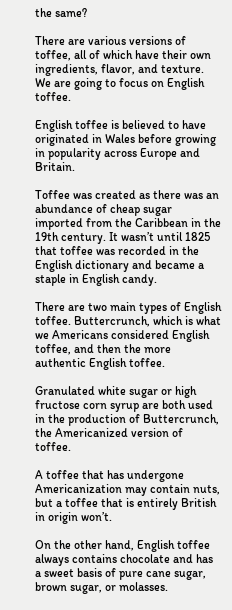the same?

There are various versions of toffee, all of which have their own ingredients, flavor, and texture. We are going to focus on English toffee.

English toffee is believed to have originated in Wales before growing in popularity across Europe and Britain.

Toffee was created as there was an abundance of cheap sugar imported from the Caribbean in the 19th century. It wasn’t until 1825 that toffee was recorded in the English dictionary and became a staple in English candy.

There are two main types of English toffee. Buttercrunch, which is what we Americans considered English toffee, and then the more authentic English toffee.

Granulated white sugar or high fructose corn syrup are both used in the production of Buttercrunch, the Americanized version of toffee.

A toffee that has undergone Americanization may contain nuts, but a toffee that is entirely British in origin won’t.

On the other hand, English toffee always contains chocolate and has a sweet basis of pure cane sugar, brown sugar, or molasses.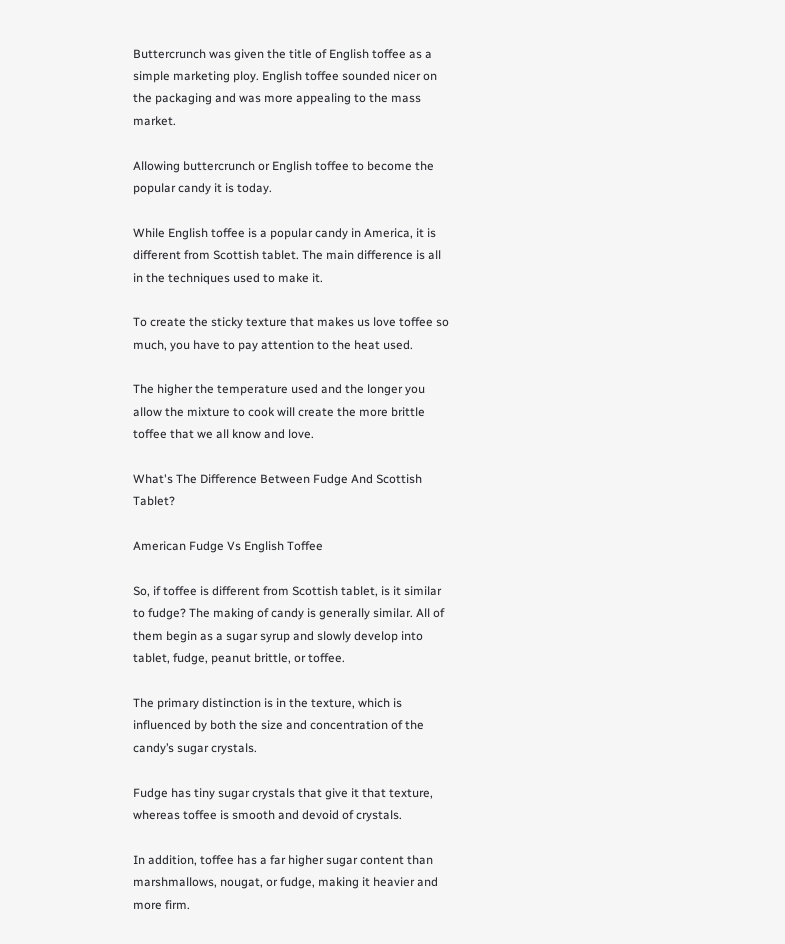Buttercrunch was given the title of English toffee as a simple marketing ploy. English toffee sounded nicer on the packaging and was more appealing to the mass market.

Allowing buttercrunch or English toffee to become the popular candy it is today.

While English toffee is a popular candy in America, it is different from Scottish tablet. The main difference is all in the techniques used to make it.

To create the sticky texture that makes us love toffee so much, you have to pay attention to the heat used.

The higher the temperature used and the longer you allow the mixture to cook will create the more brittle toffee that we all know and love.

What's The Difference Between Fudge And Scottish Tablet?

American Fudge Vs English Toffee

So, if toffee is different from Scottish tablet, is it similar to fudge? The making of candy is generally similar. All of them begin as a sugar syrup and slowly develop into tablet, fudge, peanut brittle, or toffee.

The primary distinction is in the texture, which is influenced by both the size and concentration of the candy’s sugar crystals.

Fudge has tiny sugar crystals that give it that texture, whereas toffee is smooth and devoid of crystals.

In addition, toffee has a far higher sugar content than marshmallows, nougat, or fudge, making it heavier and more firm.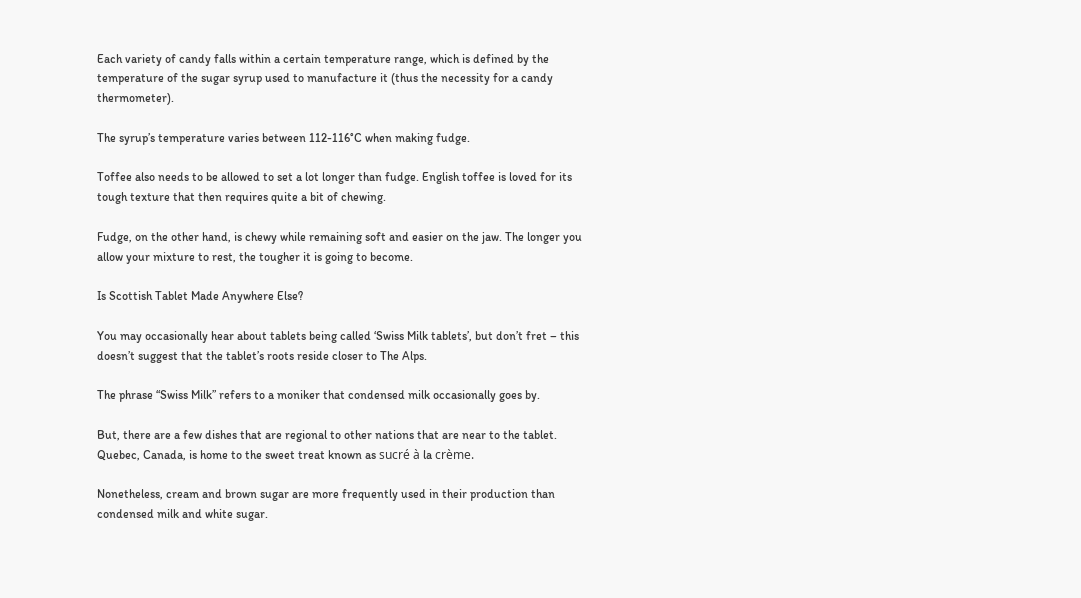Each variety of candy falls within a certain temperature range, which is defined by the temperature of the sugar syrup used to manufacture it (thus the necessity for a candy thermometer).

The syrup’s temperature varies between 112-116°C when making fudge.

Toffee also needs to be allowed to set a lot longer than fudge. English toffee is loved for its tough texture that then requires quite a bit of chewing.

Fudge, on the other hand, is chewy while remaining soft and easier on the jaw. The longer you allow your mixture to rest, the tougher it is going to become.

Is Scottish Tablet Made Anywhere Else?

You may occasionally hear about tablets being called ‘Swiss Milk tablets’, but don’t fret – this doesn’t suggest that the tablet’s roots reside closer to The Alps.

The phrase “Swiss Milk” refers to a moniker that condensed milk occasionally goes by.

But, there are a few dishes that are regional to other nations that are near to the tablet. Quebec, Canada, is home to the sweet treat known as sucré à la crème.

Nonetheless, cream and brown sugar are more frequently used in their production than condensed milk and white sugar.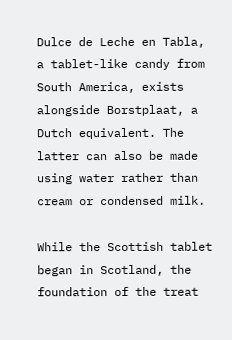Dulce de Leche en Tabla, a tablet-like candy from South America, exists alongside Borstplaat, a Dutch equivalent. The latter can also be made using water rather than cream or condensed milk.

While the Scottish tablet began in Scotland, the foundation of the treat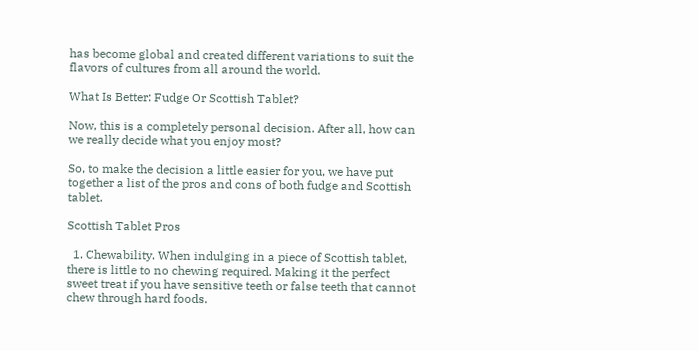has become global and created different variations to suit the flavors of cultures from all around the world.

What Is Better: Fudge Or Scottish Tablet?

Now, this is a completely personal decision. After all, how can we really decide what you enjoy most?

So, to make the decision a little easier for you, we have put together a list of the pros and cons of both fudge and Scottish tablet.

Scottish Tablet Pros

  1. Chewability. When indulging in a piece of Scottish tablet, there is little to no chewing required. Making it the perfect sweet treat if you have sensitive teeth or false teeth that cannot chew through hard foods.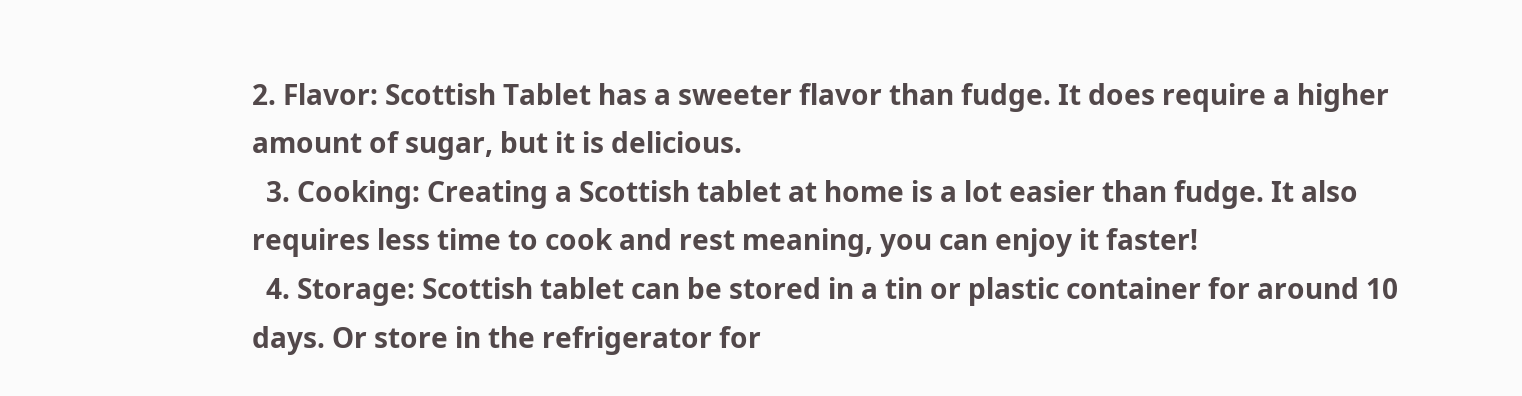2. Flavor: Scottish Tablet has a sweeter flavor than fudge. It does require a higher amount of sugar, but it is delicious.
  3. Cooking: Creating a Scottish tablet at home is a lot easier than fudge. It also requires less time to cook and rest meaning, you can enjoy it faster!
  4. Storage: Scottish tablet can be stored in a tin or plastic container for around 10 days. Or store in the refrigerator for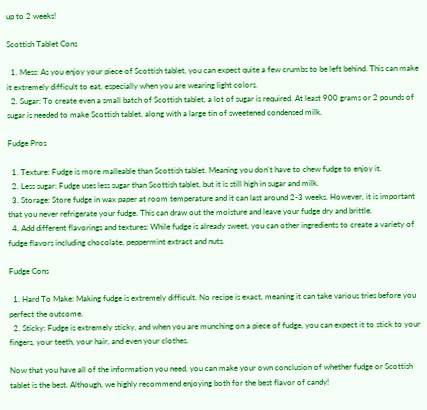up to 2 weeks!

Scottish Tablet Cons

  1. Mess: As you enjoy your piece of Scottish tablet, you can expect quite a few crumbs to be left behind. This can make it extremely difficult to eat, especially when you are wearing light colors.
  2. Sugar: To create even a small batch of Scottish tablet, a lot of sugar is required. At least 900 grams or 2 pounds of sugar is needed to make Scottish tablet, along with a large tin of sweetened condensed milk.

Fudge Pros

  1. Texture: Fudge is more malleable than Scottish tablet. Meaning you don’t have to chew fudge to enjoy it.
  2. Less sugar: Fudge uses less sugar than Scottish tablet, but it is still high in sugar and milk.
  3. Storage: Store fudge in wax paper at room temperature and it can last around 2-3 weeks. However, it is important that you never refrigerate your fudge. This can draw out the moisture and leave your fudge dry and brittle.
  4. Add different flavorings and textures: While fudge is already sweet, you can other ingredients to create a variety of fudge flavors including chocolate, peppermint extract and nuts.

Fudge Cons

  1. Hard To Make: Making fudge is extremely difficult. No recipe is exact, meaning it can take various tries before you perfect the outcome.
  2. Sticky: Fudge is extremely sticky, and when you are munching on a piece of fudge, you can expect it to stick to your fingers, your teeth, your hair, and even your clothes.

Now that you have all of the information you need, you can make your own conclusion of whether fudge or Scottish tablet is the best. Although, we highly recommend enjoying both for the best flavor of candy!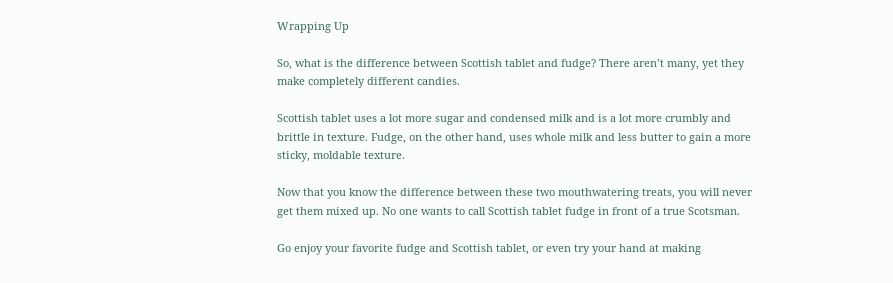Wrapping Up

So, what is the difference between Scottish tablet and fudge? There aren’t many, yet they make completely different candies.

Scottish tablet uses a lot more sugar and condensed milk and is a lot more crumbly and brittle in texture. Fudge, on the other hand, uses whole milk and less butter to gain a more sticky, moldable texture.

Now that you know the difference between these two mouthwatering treats, you will never get them mixed up. No one wants to call Scottish tablet fudge in front of a true Scotsman.

Go enjoy your favorite fudge and Scottish tablet, or even try your hand at making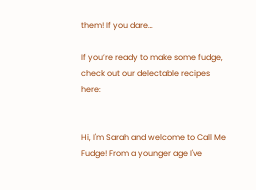them! If you dare…

If you’re ready to make some fudge, check out our delectable recipes here:


Hi, I'm Sarah and welcome to Call Me Fudge! From a younger age I've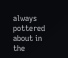always pottered about in the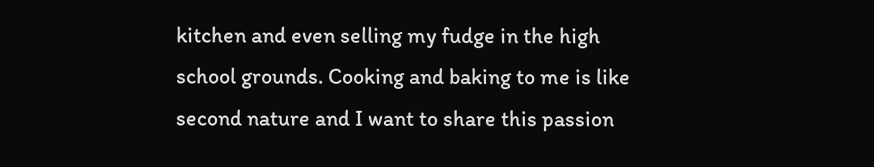kitchen and even selling my fudge in the high school grounds. Cooking and baking to me is like second nature and I want to share this passion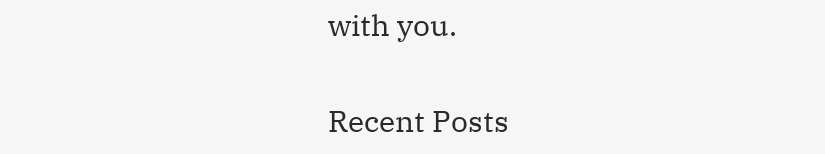with you.

Recent Posts